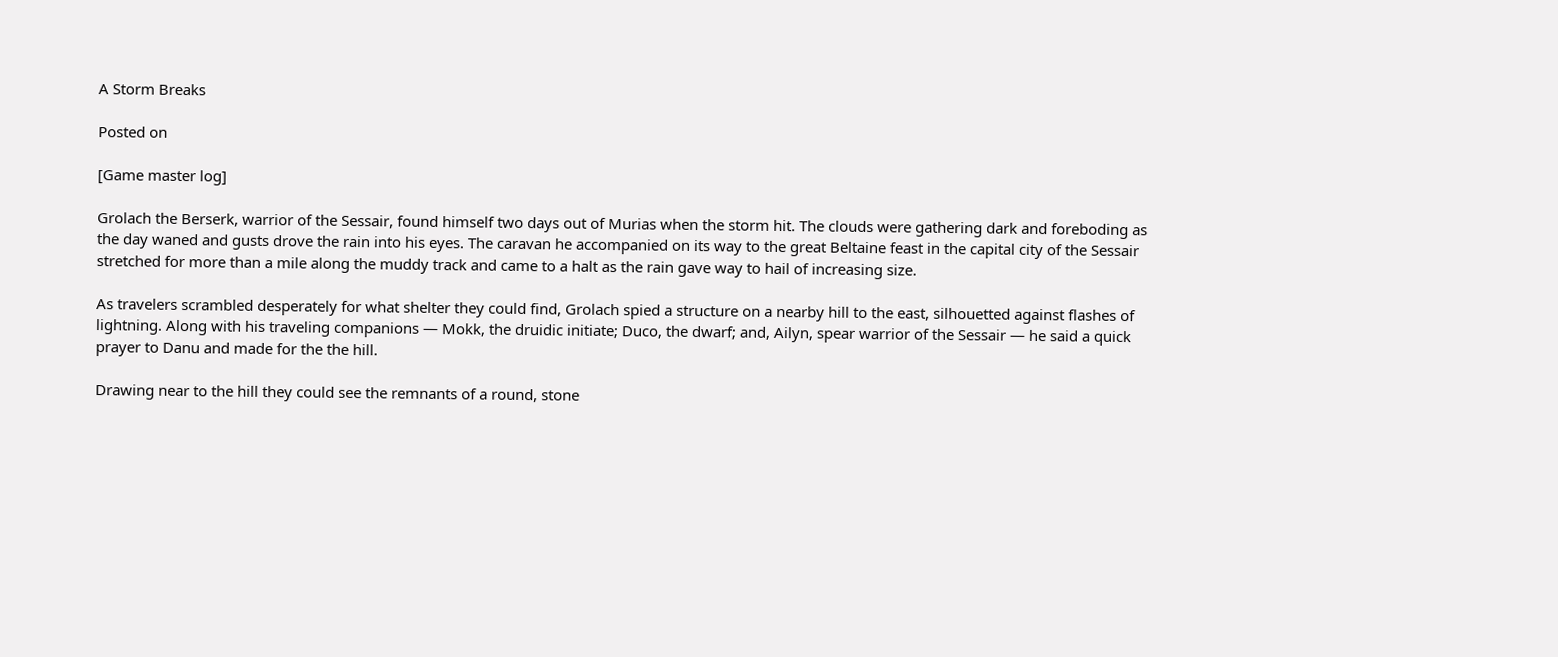A Storm Breaks

Posted on

[Game master log]

Grolach the Berserk, warrior of the Sessair, found himself two days out of Murias when the storm hit. The clouds were gathering dark and foreboding as the day waned and gusts drove the rain into his eyes. The caravan he accompanied on its way to the great Beltaine feast in the capital city of the Sessair stretched for more than a mile along the muddy track and came to a halt as the rain gave way to hail of increasing size.

As travelers scrambled desperately for what shelter they could find, Grolach spied a structure on a nearby hill to the east, silhouetted against flashes of lightning. Along with his traveling companions — Mokk, the druidic initiate; Duco, the dwarf; and, Ailyn, spear warrior of the Sessair — he said a quick prayer to Danu and made for the the hill.

Drawing near to the hill they could see the remnants of a round, stone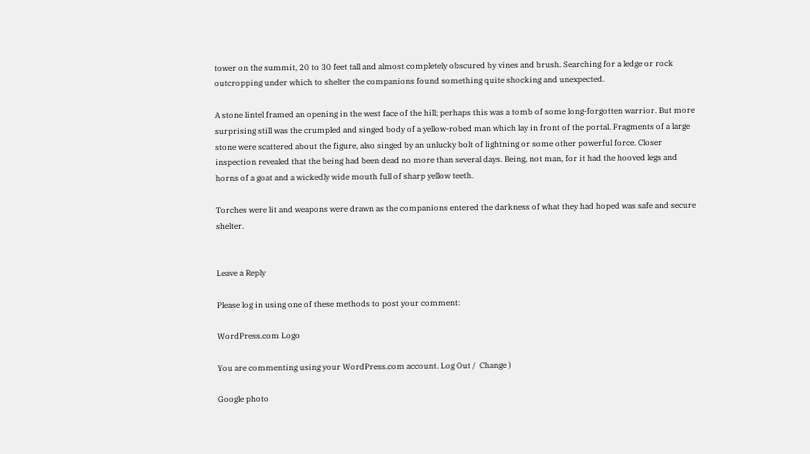tower on the summit, 20 to 30 feet tall and almost completely obscured by vines and brush. Searching for a ledge or rock outcropping under which to shelter the companions found something quite shocking and unexpected.

A stone lintel framed an opening in the west face of the hill; perhaps this was a tomb of some long-forgotten warrior. But more surprising still was the crumpled and singed body of a yellow-robed man which lay in front of the portal. Fragments of a large stone were scattered about the figure, also singed by an unlucky bolt of lightning or some other powerful force. Closer inspection revealed that the being had been dead no more than several days. Being, not man, for it had the hooved legs and horns of a goat and a wickedly wide mouth full of sharp yellow teeth.

Torches were lit and weapons were drawn as the companions entered the darkness of what they had hoped was safe and secure shelter.


Leave a Reply

Please log in using one of these methods to post your comment:

WordPress.com Logo

You are commenting using your WordPress.com account. Log Out /  Change )

Google photo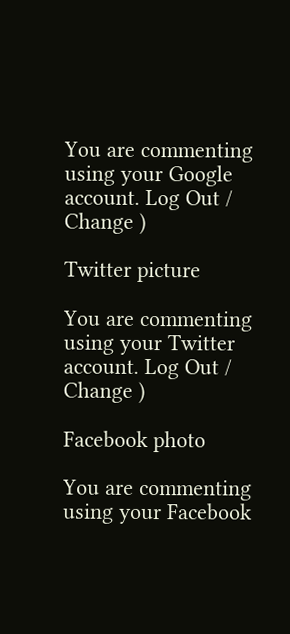You are commenting using your Google account. Log Out /  Change )

Twitter picture

You are commenting using your Twitter account. Log Out /  Change )

Facebook photo

You are commenting using your Facebook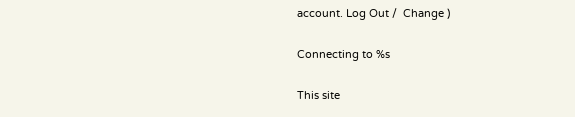account. Log Out /  Change )

Connecting to %s

This site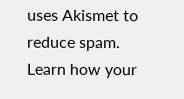uses Akismet to reduce spam. Learn how your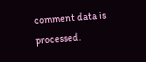comment data is processed.